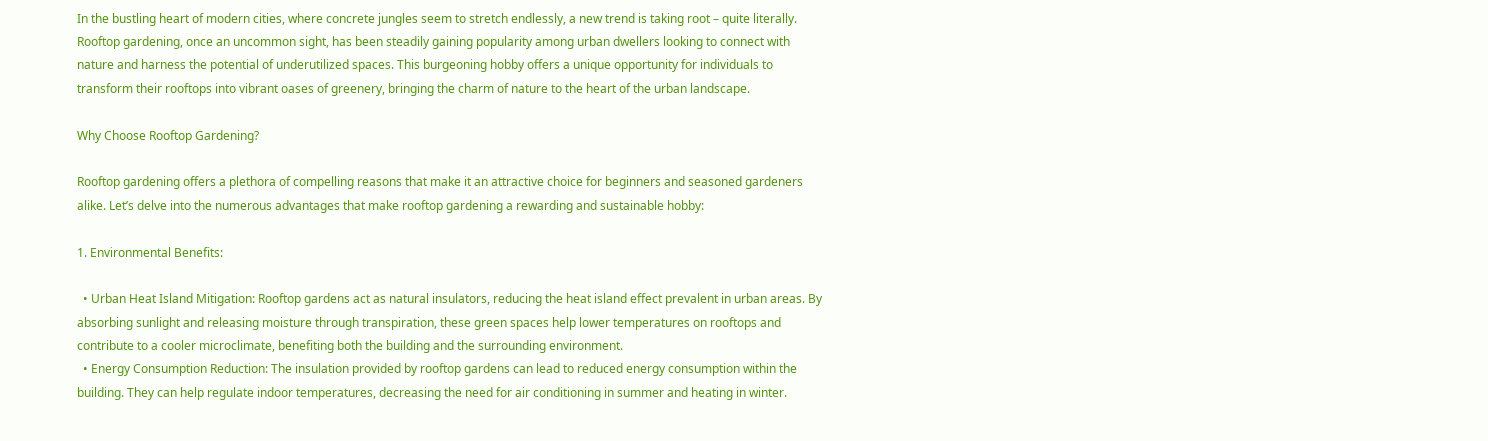In the bustling heart of modern cities, where concrete jungles seem to stretch endlessly, a new trend is taking root – quite literally. Rooftop gardening, once an uncommon sight, has been steadily gaining popularity among urban dwellers looking to connect with nature and harness the potential of underutilized spaces. This burgeoning hobby offers a unique opportunity for individuals to transform their rooftops into vibrant oases of greenery, bringing the charm of nature to the heart of the urban landscape.

Why Choose Rooftop Gardening?

Rooftop gardening offers a plethora of compelling reasons that make it an attractive choice for beginners and seasoned gardeners alike. Let’s delve into the numerous advantages that make rooftop gardening a rewarding and sustainable hobby:

1. Environmental Benefits:

  • Urban Heat Island Mitigation: Rooftop gardens act as natural insulators, reducing the heat island effect prevalent in urban areas. By absorbing sunlight and releasing moisture through transpiration, these green spaces help lower temperatures on rooftops and contribute to a cooler microclimate, benefiting both the building and the surrounding environment.
  • Energy Consumption Reduction: The insulation provided by rooftop gardens can lead to reduced energy consumption within the building. They can help regulate indoor temperatures, decreasing the need for air conditioning in summer and heating in winter.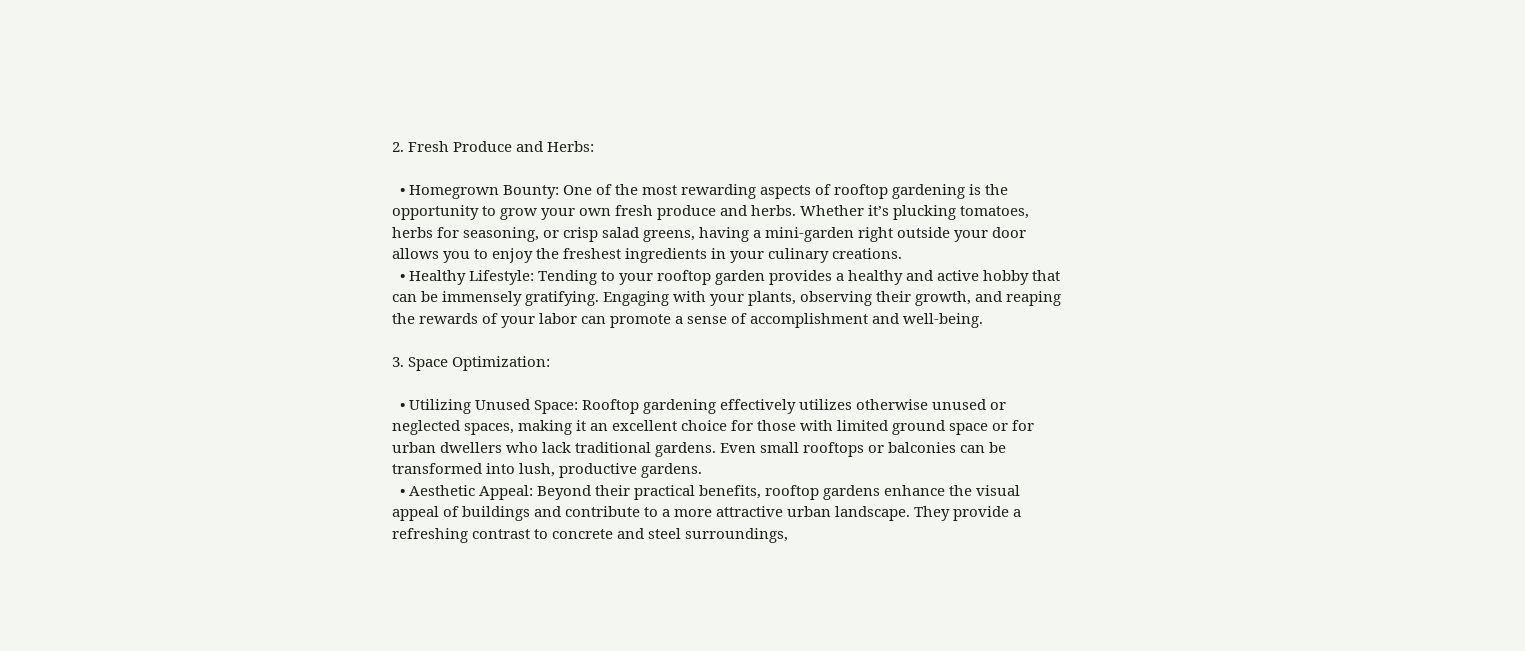2. Fresh Produce and Herbs:

  • Homegrown Bounty: One of the most rewarding aspects of rooftop gardening is the opportunity to grow your own fresh produce and herbs. Whether it’s plucking tomatoes, herbs for seasoning, or crisp salad greens, having a mini-garden right outside your door allows you to enjoy the freshest ingredients in your culinary creations.
  • Healthy Lifestyle: Tending to your rooftop garden provides a healthy and active hobby that can be immensely gratifying. Engaging with your plants, observing their growth, and reaping the rewards of your labor can promote a sense of accomplishment and well-being.

3. Space Optimization:

  • Utilizing Unused Space: Rooftop gardening effectively utilizes otherwise unused or neglected spaces, making it an excellent choice for those with limited ground space or for urban dwellers who lack traditional gardens. Even small rooftops or balconies can be transformed into lush, productive gardens.
  • Aesthetic Appeal: Beyond their practical benefits, rooftop gardens enhance the visual appeal of buildings and contribute to a more attractive urban landscape. They provide a refreshing contrast to concrete and steel surroundings,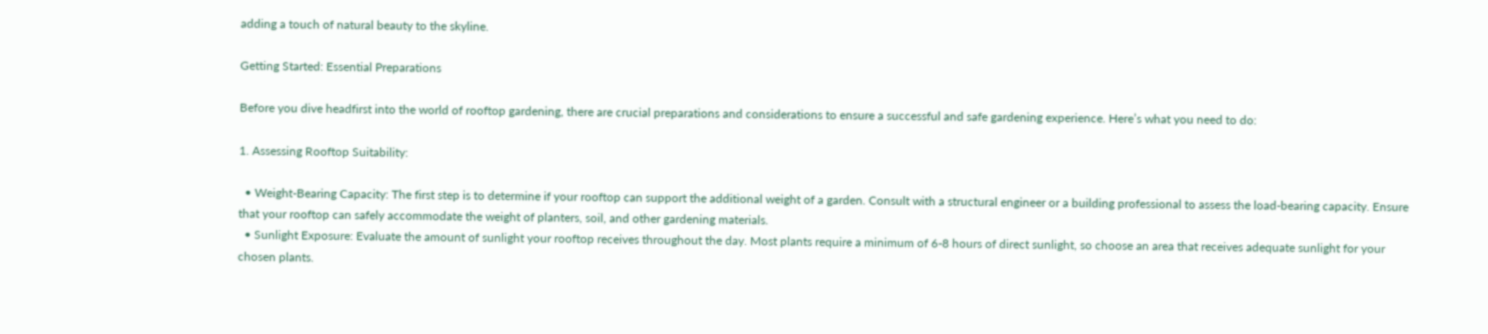adding a touch of natural beauty to the skyline.

Getting Started: Essential Preparations

Before you dive headfirst into the world of rooftop gardening, there are crucial preparations and considerations to ensure a successful and safe gardening experience. Here’s what you need to do:

1. Assessing Rooftop Suitability:

  • Weight-Bearing Capacity: The first step is to determine if your rooftop can support the additional weight of a garden. Consult with a structural engineer or a building professional to assess the load-bearing capacity. Ensure that your rooftop can safely accommodate the weight of planters, soil, and other gardening materials.
  • Sunlight Exposure: Evaluate the amount of sunlight your rooftop receives throughout the day. Most plants require a minimum of 6-8 hours of direct sunlight, so choose an area that receives adequate sunlight for your chosen plants.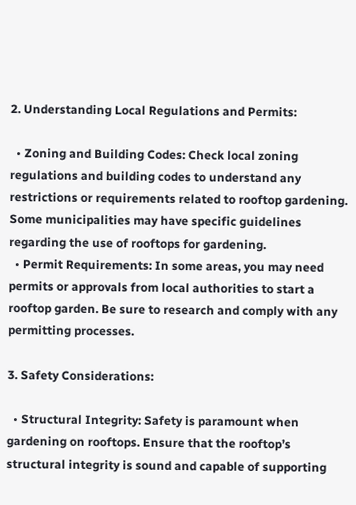2. Understanding Local Regulations and Permits:

  • Zoning and Building Codes: Check local zoning regulations and building codes to understand any restrictions or requirements related to rooftop gardening. Some municipalities may have specific guidelines regarding the use of rooftops for gardening.
  • Permit Requirements: In some areas, you may need permits or approvals from local authorities to start a rooftop garden. Be sure to research and comply with any permitting processes.

3. Safety Considerations:

  • Structural Integrity: Safety is paramount when gardening on rooftops. Ensure that the rooftop’s structural integrity is sound and capable of supporting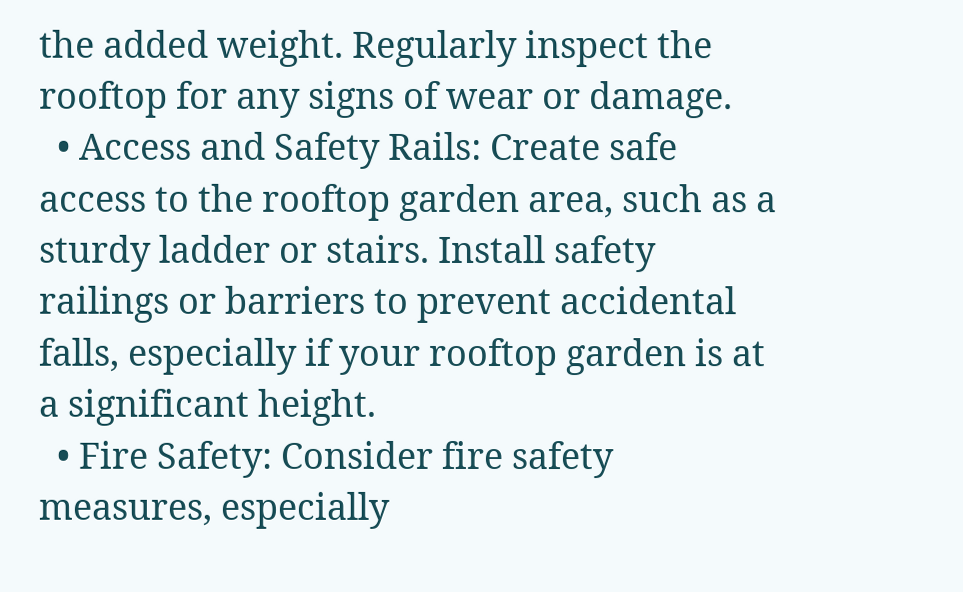the added weight. Regularly inspect the rooftop for any signs of wear or damage.
  • Access and Safety Rails: Create safe access to the rooftop garden area, such as a sturdy ladder or stairs. Install safety railings or barriers to prevent accidental falls, especially if your rooftop garden is at a significant height.
  • Fire Safety: Consider fire safety measures, especially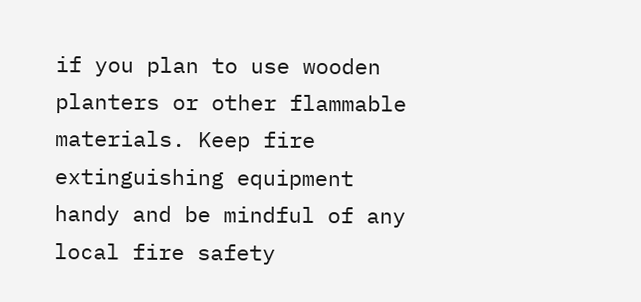if you plan to use wooden planters or other flammable materials. Keep fire extinguishing equipment handy and be mindful of any local fire safety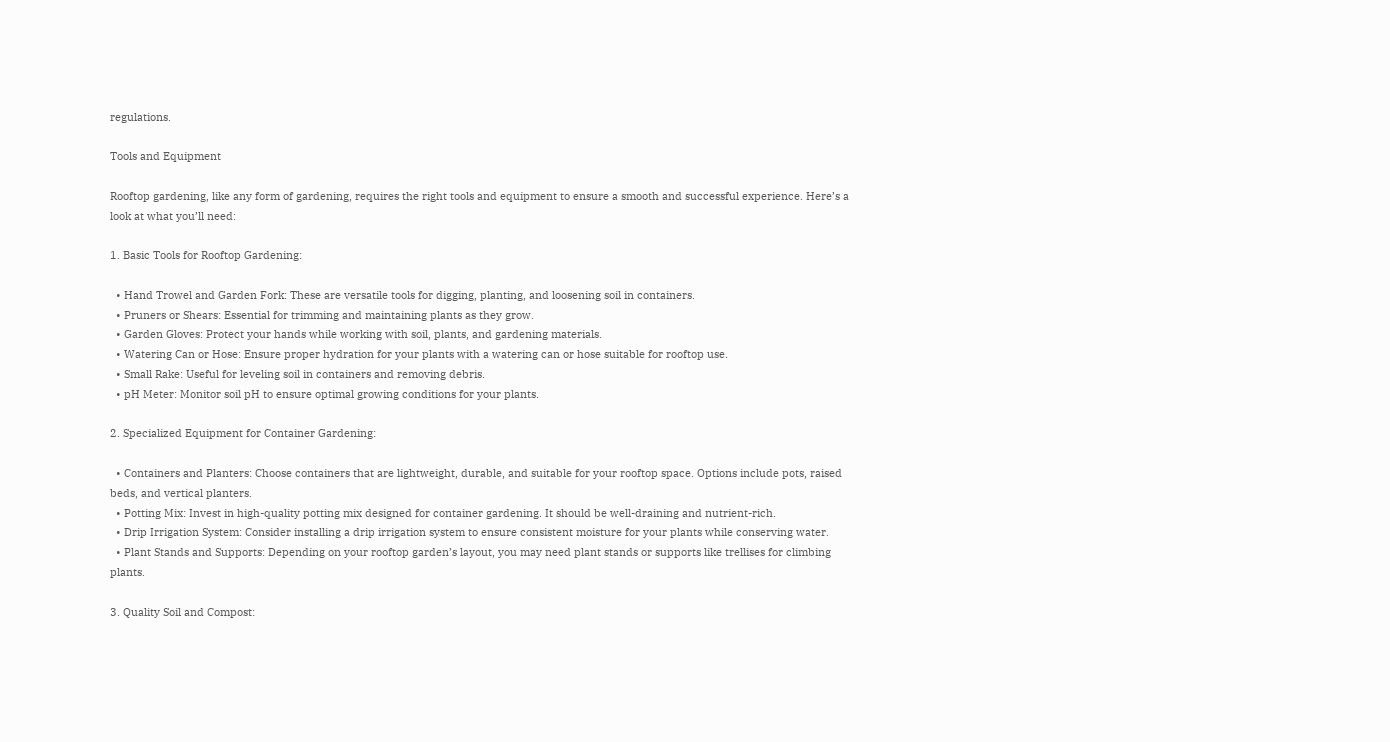regulations.

Tools and Equipment

Rooftop gardening, like any form of gardening, requires the right tools and equipment to ensure a smooth and successful experience. Here’s a look at what you’ll need:

1. Basic Tools for Rooftop Gardening:

  • Hand Trowel and Garden Fork: These are versatile tools for digging, planting, and loosening soil in containers.
  • Pruners or Shears: Essential for trimming and maintaining plants as they grow.
  • Garden Gloves: Protect your hands while working with soil, plants, and gardening materials.
  • Watering Can or Hose: Ensure proper hydration for your plants with a watering can or hose suitable for rooftop use.
  • Small Rake: Useful for leveling soil in containers and removing debris.
  • pH Meter: Monitor soil pH to ensure optimal growing conditions for your plants.

2. Specialized Equipment for Container Gardening:

  • Containers and Planters: Choose containers that are lightweight, durable, and suitable for your rooftop space. Options include pots, raised beds, and vertical planters.
  • Potting Mix: Invest in high-quality potting mix designed for container gardening. It should be well-draining and nutrient-rich.
  • Drip Irrigation System: Consider installing a drip irrigation system to ensure consistent moisture for your plants while conserving water.
  • Plant Stands and Supports: Depending on your rooftop garden’s layout, you may need plant stands or supports like trellises for climbing plants.

3. Quality Soil and Compost: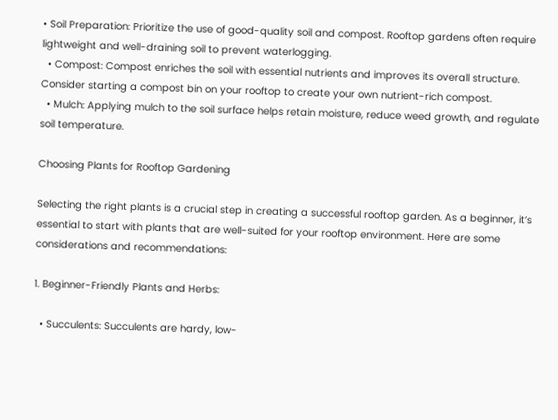• Soil Preparation: Prioritize the use of good-quality soil and compost. Rooftop gardens often require lightweight and well-draining soil to prevent waterlogging.
  • Compost: Compost enriches the soil with essential nutrients and improves its overall structure. Consider starting a compost bin on your rooftop to create your own nutrient-rich compost.
  • Mulch: Applying mulch to the soil surface helps retain moisture, reduce weed growth, and regulate soil temperature.

Choosing Plants for Rooftop Gardening

Selecting the right plants is a crucial step in creating a successful rooftop garden. As a beginner, it’s essential to start with plants that are well-suited for your rooftop environment. Here are some considerations and recommendations:

1. Beginner-Friendly Plants and Herbs:

  • Succulents: Succulents are hardy, low-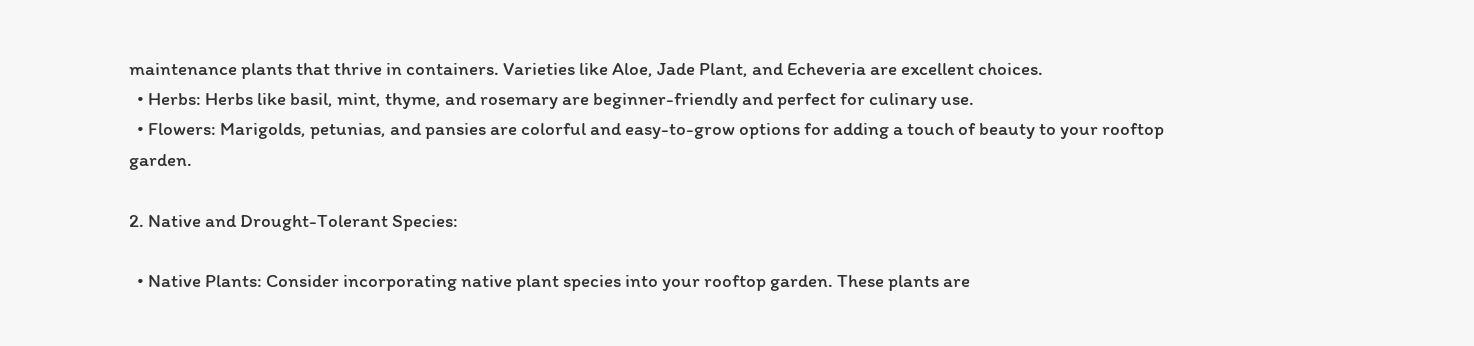maintenance plants that thrive in containers. Varieties like Aloe, Jade Plant, and Echeveria are excellent choices.
  • Herbs: Herbs like basil, mint, thyme, and rosemary are beginner-friendly and perfect for culinary use.
  • Flowers: Marigolds, petunias, and pansies are colorful and easy-to-grow options for adding a touch of beauty to your rooftop garden.

2. Native and Drought-Tolerant Species:

  • Native Plants: Consider incorporating native plant species into your rooftop garden. These plants are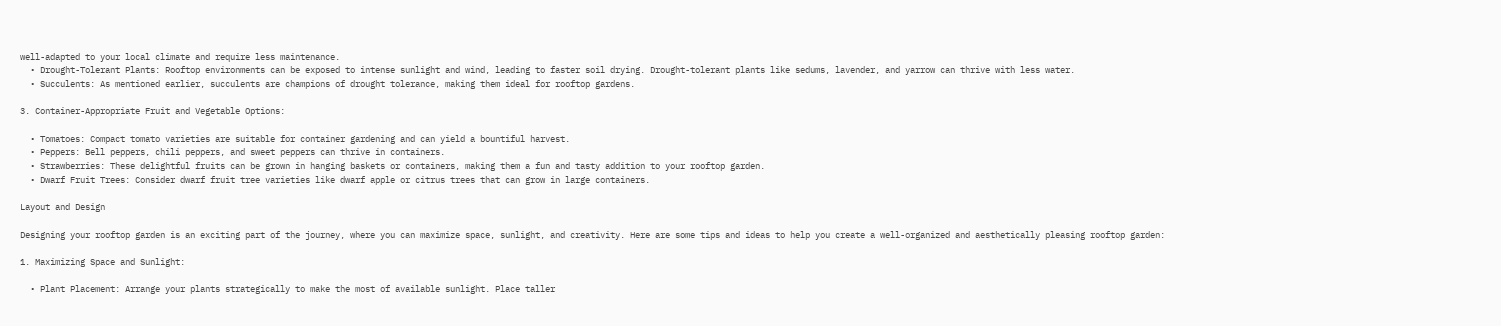well-adapted to your local climate and require less maintenance.
  • Drought-Tolerant Plants: Rooftop environments can be exposed to intense sunlight and wind, leading to faster soil drying. Drought-tolerant plants like sedums, lavender, and yarrow can thrive with less water.
  • Succulents: As mentioned earlier, succulents are champions of drought tolerance, making them ideal for rooftop gardens.

3. Container-Appropriate Fruit and Vegetable Options:

  • Tomatoes: Compact tomato varieties are suitable for container gardening and can yield a bountiful harvest.
  • Peppers: Bell peppers, chili peppers, and sweet peppers can thrive in containers.
  • Strawberries: These delightful fruits can be grown in hanging baskets or containers, making them a fun and tasty addition to your rooftop garden.
  • Dwarf Fruit Trees: Consider dwarf fruit tree varieties like dwarf apple or citrus trees that can grow in large containers.

Layout and Design

Designing your rooftop garden is an exciting part of the journey, where you can maximize space, sunlight, and creativity. Here are some tips and ideas to help you create a well-organized and aesthetically pleasing rooftop garden:

1. Maximizing Space and Sunlight:

  • Plant Placement: Arrange your plants strategically to make the most of available sunlight. Place taller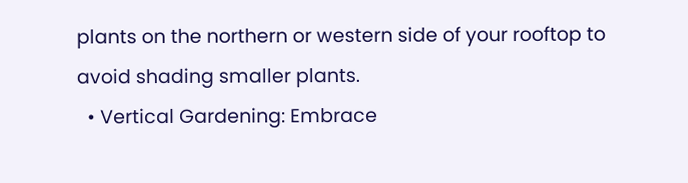plants on the northern or western side of your rooftop to avoid shading smaller plants.
  • Vertical Gardening: Embrace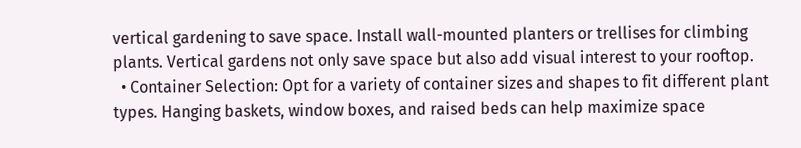vertical gardening to save space. Install wall-mounted planters or trellises for climbing plants. Vertical gardens not only save space but also add visual interest to your rooftop.
  • Container Selection: Opt for a variety of container sizes and shapes to fit different plant types. Hanging baskets, window boxes, and raised beds can help maximize space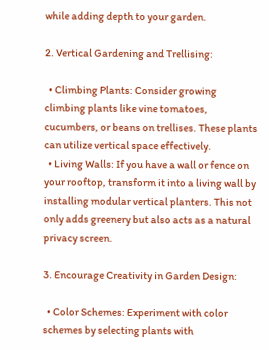while adding depth to your garden.

2. Vertical Gardening and Trellising:

  • Climbing Plants: Consider growing climbing plants like vine tomatoes, cucumbers, or beans on trellises. These plants can utilize vertical space effectively.
  • Living Walls: If you have a wall or fence on your rooftop, transform it into a living wall by installing modular vertical planters. This not only adds greenery but also acts as a natural privacy screen.

3. Encourage Creativity in Garden Design:

  • Color Schemes: Experiment with color schemes by selecting plants with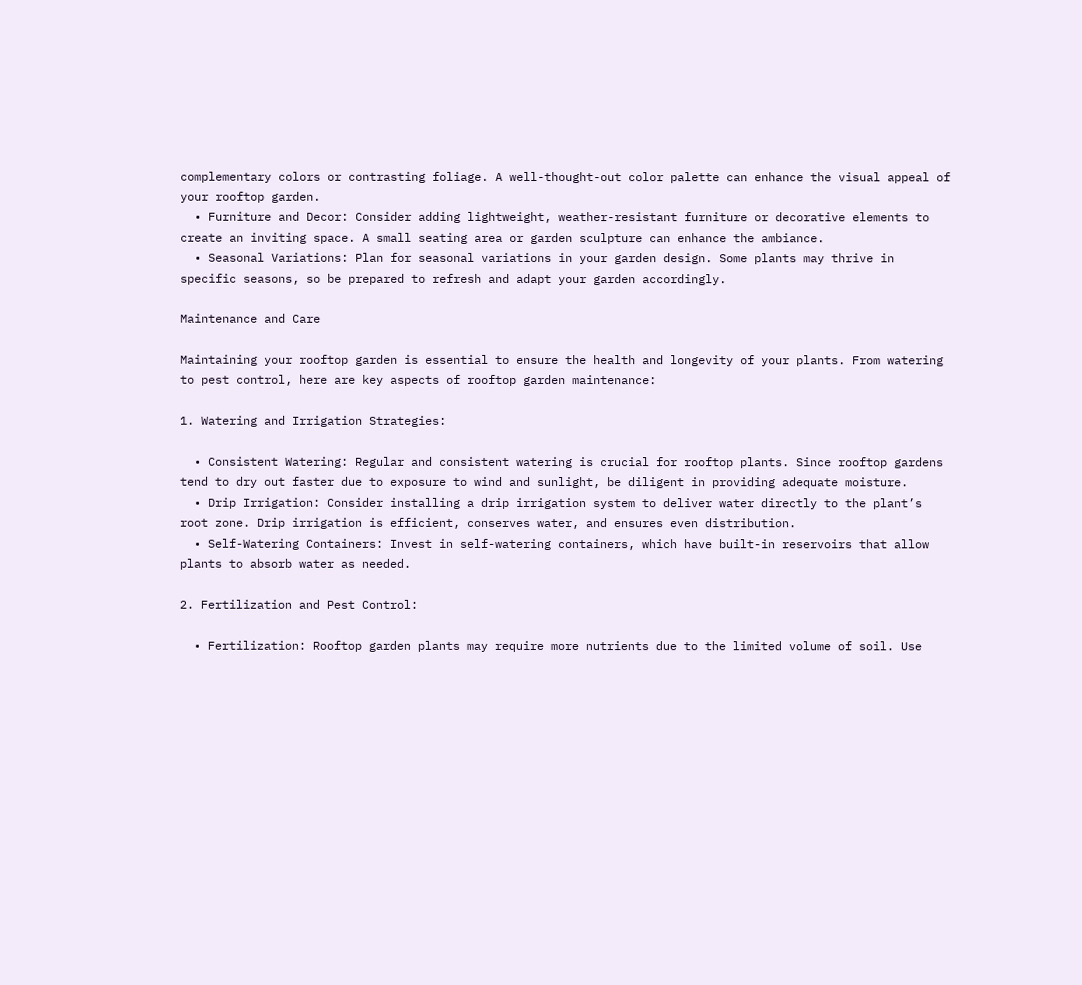complementary colors or contrasting foliage. A well-thought-out color palette can enhance the visual appeal of your rooftop garden.
  • Furniture and Decor: Consider adding lightweight, weather-resistant furniture or decorative elements to create an inviting space. A small seating area or garden sculpture can enhance the ambiance.
  • Seasonal Variations: Plan for seasonal variations in your garden design. Some plants may thrive in specific seasons, so be prepared to refresh and adapt your garden accordingly.

Maintenance and Care

Maintaining your rooftop garden is essential to ensure the health and longevity of your plants. From watering to pest control, here are key aspects of rooftop garden maintenance:

1. Watering and Irrigation Strategies:

  • Consistent Watering: Regular and consistent watering is crucial for rooftop plants. Since rooftop gardens tend to dry out faster due to exposure to wind and sunlight, be diligent in providing adequate moisture.
  • Drip Irrigation: Consider installing a drip irrigation system to deliver water directly to the plant’s root zone. Drip irrigation is efficient, conserves water, and ensures even distribution.
  • Self-Watering Containers: Invest in self-watering containers, which have built-in reservoirs that allow plants to absorb water as needed.

2. Fertilization and Pest Control:

  • Fertilization: Rooftop garden plants may require more nutrients due to the limited volume of soil. Use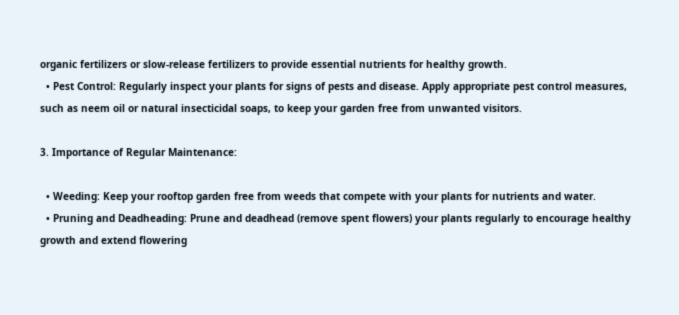organic fertilizers or slow-release fertilizers to provide essential nutrients for healthy growth.
  • Pest Control: Regularly inspect your plants for signs of pests and disease. Apply appropriate pest control measures, such as neem oil or natural insecticidal soaps, to keep your garden free from unwanted visitors.

3. Importance of Regular Maintenance:

  • Weeding: Keep your rooftop garden free from weeds that compete with your plants for nutrients and water.
  • Pruning and Deadheading: Prune and deadhead (remove spent flowers) your plants regularly to encourage healthy growth and extend flowering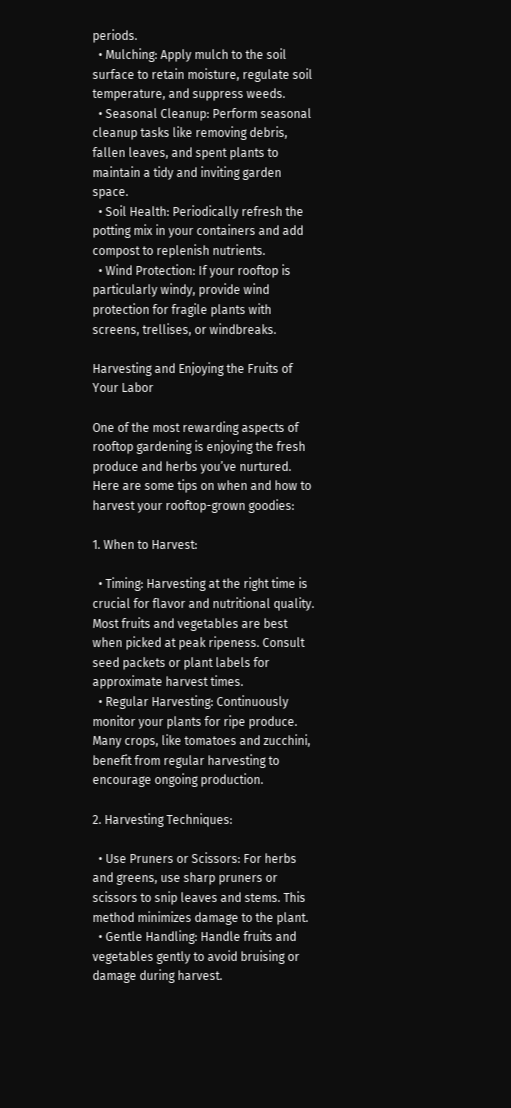periods.
  • Mulching: Apply mulch to the soil surface to retain moisture, regulate soil temperature, and suppress weeds.
  • Seasonal Cleanup: Perform seasonal cleanup tasks like removing debris, fallen leaves, and spent plants to maintain a tidy and inviting garden space.
  • Soil Health: Periodically refresh the potting mix in your containers and add compost to replenish nutrients.
  • Wind Protection: If your rooftop is particularly windy, provide wind protection for fragile plants with screens, trellises, or windbreaks.

Harvesting and Enjoying the Fruits of Your Labor

One of the most rewarding aspects of rooftop gardening is enjoying the fresh produce and herbs you’ve nurtured. Here are some tips on when and how to harvest your rooftop-grown goodies:

1. When to Harvest:

  • Timing: Harvesting at the right time is crucial for flavor and nutritional quality. Most fruits and vegetables are best when picked at peak ripeness. Consult seed packets or plant labels for approximate harvest times.
  • Regular Harvesting: Continuously monitor your plants for ripe produce. Many crops, like tomatoes and zucchini, benefit from regular harvesting to encourage ongoing production.

2. Harvesting Techniques:

  • Use Pruners or Scissors: For herbs and greens, use sharp pruners or scissors to snip leaves and stems. This method minimizes damage to the plant.
  • Gentle Handling: Handle fruits and vegetables gently to avoid bruising or damage during harvest.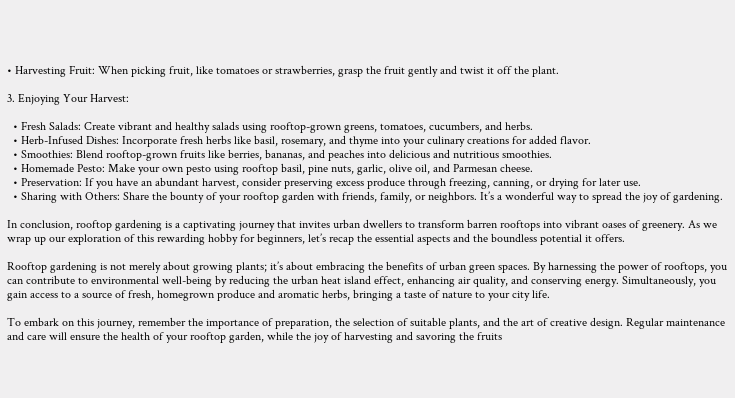• Harvesting Fruit: When picking fruit, like tomatoes or strawberries, grasp the fruit gently and twist it off the plant.

3. Enjoying Your Harvest:

  • Fresh Salads: Create vibrant and healthy salads using rooftop-grown greens, tomatoes, cucumbers, and herbs.
  • Herb-Infused Dishes: Incorporate fresh herbs like basil, rosemary, and thyme into your culinary creations for added flavor.
  • Smoothies: Blend rooftop-grown fruits like berries, bananas, and peaches into delicious and nutritious smoothies.
  • Homemade Pesto: Make your own pesto using rooftop basil, pine nuts, garlic, olive oil, and Parmesan cheese.
  • Preservation: If you have an abundant harvest, consider preserving excess produce through freezing, canning, or drying for later use.
  • Sharing with Others: Share the bounty of your rooftop garden with friends, family, or neighbors. It’s a wonderful way to spread the joy of gardening.

In conclusion, rooftop gardening is a captivating journey that invites urban dwellers to transform barren rooftops into vibrant oases of greenery. As we wrap up our exploration of this rewarding hobby for beginners, let’s recap the essential aspects and the boundless potential it offers.

Rooftop gardening is not merely about growing plants; it’s about embracing the benefits of urban green spaces. By harnessing the power of rooftops, you can contribute to environmental well-being by reducing the urban heat island effect, enhancing air quality, and conserving energy. Simultaneously, you gain access to a source of fresh, homegrown produce and aromatic herbs, bringing a taste of nature to your city life.

To embark on this journey, remember the importance of preparation, the selection of suitable plants, and the art of creative design. Regular maintenance and care will ensure the health of your rooftop garden, while the joy of harvesting and savoring the fruits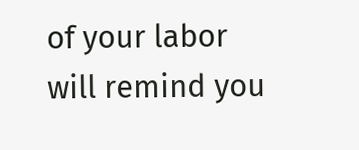of your labor will remind you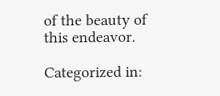of the beauty of this endeavor.

Categorized in: